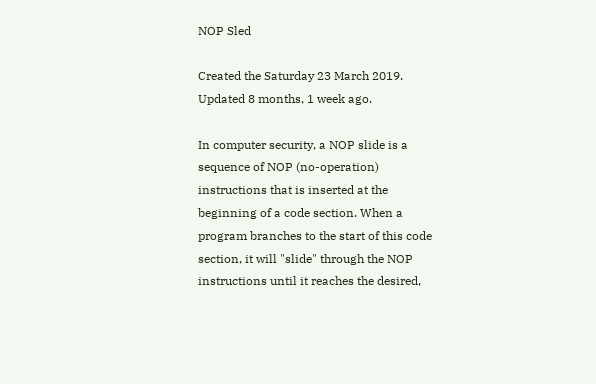NOP Sled

Created the Saturday 23 March 2019. Updated 8 months, 1 week ago.

In computer security, a NOP slide is a sequence of NOP (no-operation) instructions that is inserted at the beginning of a code section. When a program branches to the start of this code section, it will "slide" through the NOP instructions until it reaches the desired,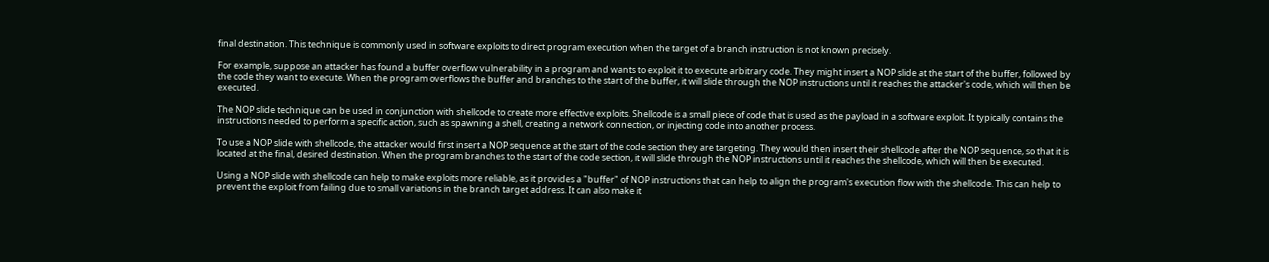final destination. This technique is commonly used in software exploits to direct program execution when the target of a branch instruction is not known precisely.

For example, suppose an attacker has found a buffer overflow vulnerability in a program and wants to exploit it to execute arbitrary code. They might insert a NOP slide at the start of the buffer, followed by the code they want to execute. When the program overflows the buffer and branches to the start of the buffer, it will slide through the NOP instructions until it reaches the attacker's code, which will then be executed.

The NOP slide technique can be used in conjunction with shellcode to create more effective exploits. Shellcode is a small piece of code that is used as the payload in a software exploit. It typically contains the instructions needed to perform a specific action, such as spawning a shell, creating a network connection, or injecting code into another process.

To use a NOP slide with shellcode, the attacker would first insert a NOP sequence at the start of the code section they are targeting. They would then insert their shellcode after the NOP sequence, so that it is located at the final, desired destination. When the program branches to the start of the code section, it will slide through the NOP instructions until it reaches the shellcode, which will then be executed.

Using a NOP slide with shellcode can help to make exploits more reliable, as it provides a "buffer" of NOP instructions that can help to align the program's execution flow with the shellcode. This can help to prevent the exploit from failing due to small variations in the branch target address. It can also make it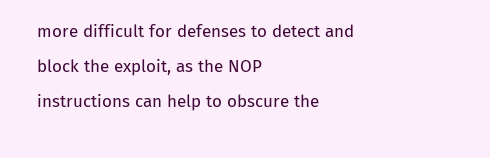more difficult for defenses to detect and block the exploit, as the NOP instructions can help to obscure the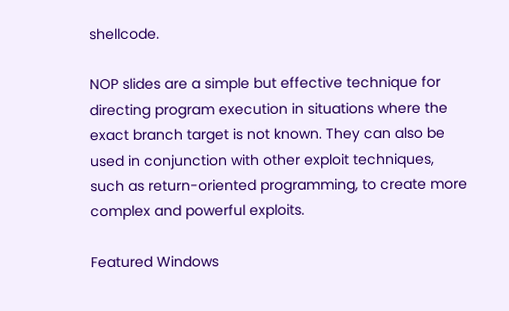shellcode.

NOP slides are a simple but effective technique for directing program execution in situations where the exact branch target is not known. They can also be used in conjunction with other exploit techniques, such as return-oriented programming, to create more complex and powerful exploits.

Featured Windows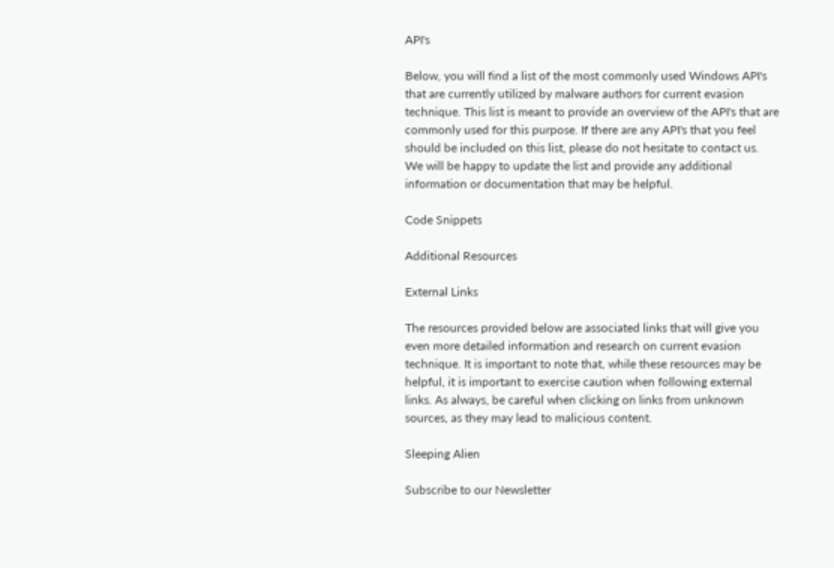API's

Below, you will find a list of the most commonly used Windows API's that are currently utilized by malware authors for current evasion technique. This list is meant to provide an overview of the API's that are commonly used for this purpose. If there are any API's that you feel should be included on this list, please do not hesitate to contact us. We will be happy to update the list and provide any additional information or documentation that may be helpful.

Code Snippets

Additional Resources

External Links

The resources provided below are associated links that will give you even more detailed information and research on current evasion technique. It is important to note that, while these resources may be helpful, it is important to exercise caution when following external links. As always, be careful when clicking on links from unknown sources, as they may lead to malicious content.

Sleeping Alien

Subscribe to our Newsletter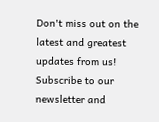Don't miss out on the latest and greatest updates from us! Subscribe to our newsletter and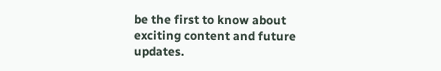be the first to know about exciting content and future updates.